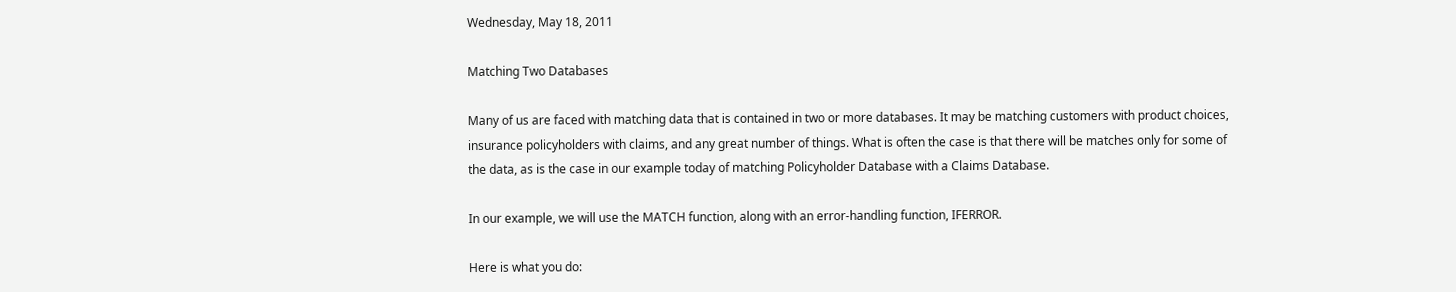Wednesday, May 18, 2011

Matching Two Databases

Many of us are faced with matching data that is contained in two or more databases. It may be matching customers with product choices, insurance policyholders with claims, and any great number of things. What is often the case is that there will be matches only for some of the data, as is the case in our example today of matching Policyholder Database with a Claims Database.

In our example, we will use the MATCH function, along with an error-handling function, IFERROR.

Here is what you do: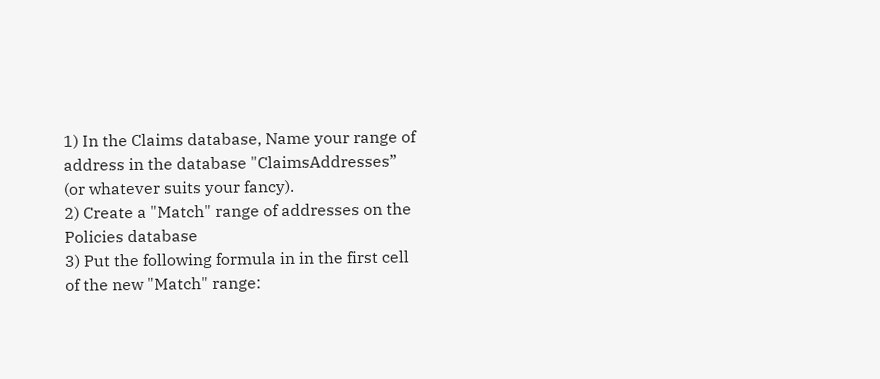1) In the Claims database, Name your range of address in the database "ClaimsAddresses” (or whatever suits your fancy).
2) Create a "Match" range of addresses on the Policies database
3) Put the following formula in in the first cell of the new "Match" range: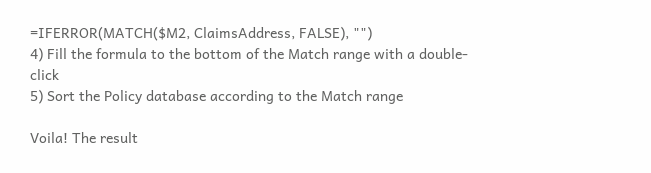=IFERROR(MATCH($M2, ClaimsAddress, FALSE), "")
4) Fill the formula to the bottom of the Match range with a double-click
5) Sort the Policy database according to the Match range

Voila! The result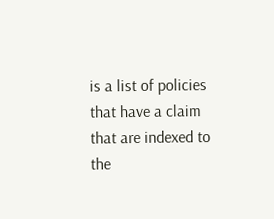is a list of policies that have a claim that are indexed to the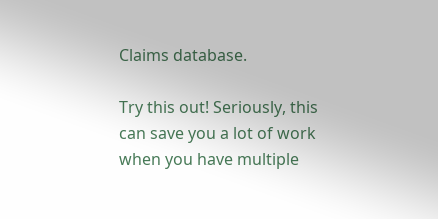Claims database.

Try this out! Seriously, this can save you a lot of work when you have multiple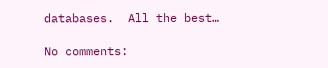databases.  All the best…

No comments: